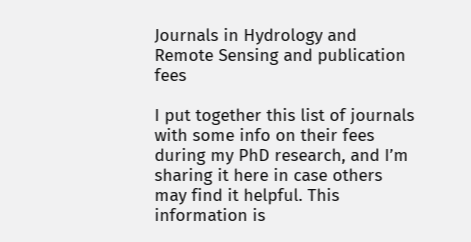Journals in Hydrology and Remote Sensing and publication fees

I put together this list of journals with some info on their fees during my PhD research, and I’m sharing it here in case others may find it helpful. This information is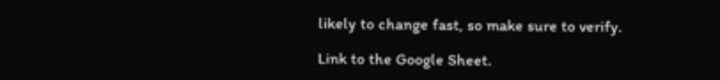likely to change fast, so make sure to verify.

Link to the Google Sheet.